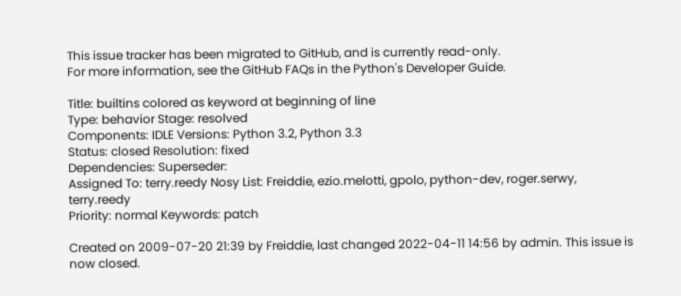This issue tracker has been migrated to GitHub, and is currently read-only.
For more information, see the GitHub FAQs in the Python's Developer Guide.

Title: builtins colored as keyword at beginning of line
Type: behavior Stage: resolved
Components: IDLE Versions: Python 3.2, Python 3.3
Status: closed Resolution: fixed
Dependencies: Superseder:
Assigned To: terry.reedy Nosy List: Freiddie, ezio.melotti, gpolo, python-dev, roger.serwy, terry.reedy
Priority: normal Keywords: patch

Created on 2009-07-20 21:39 by Freiddie, last changed 2022-04-11 14:56 by admin. This issue is now closed.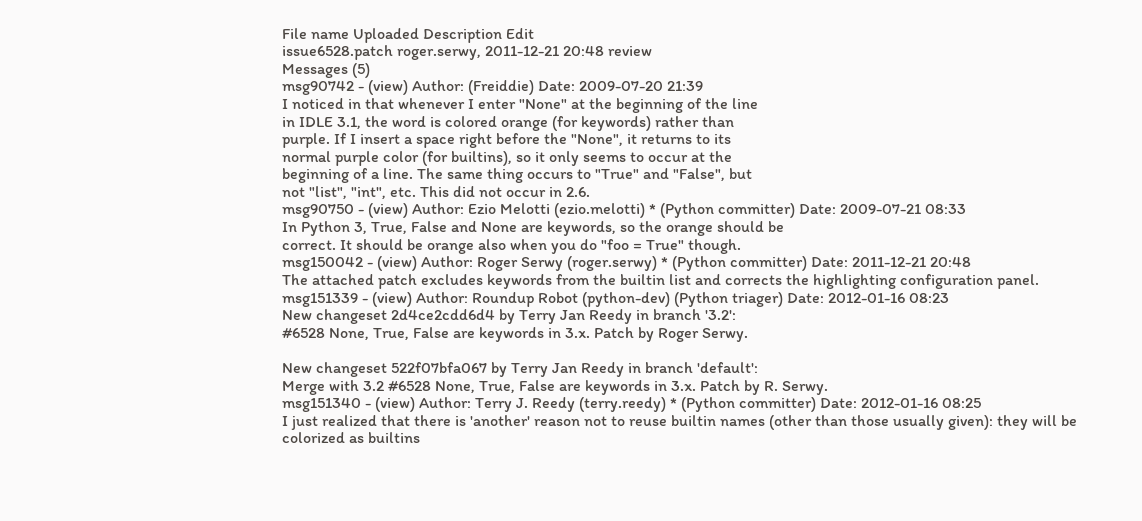File name Uploaded Description Edit
issue6528.patch roger.serwy, 2011-12-21 20:48 review
Messages (5)
msg90742 - (view) Author: (Freiddie) Date: 2009-07-20 21:39
I noticed in that whenever I enter "None" at the beginning of the line
in IDLE 3.1, the word is colored orange (for keywords) rather than
purple. If I insert a space right before the "None", it returns to its
normal purple color (for builtins), so it only seems to occur at the
beginning of a line. The same thing occurs to "True" and "False", but
not "list", "int", etc. This did not occur in 2.6.
msg90750 - (view) Author: Ezio Melotti (ezio.melotti) * (Python committer) Date: 2009-07-21 08:33
In Python 3, True, False and None are keywords, so the orange should be
correct. It should be orange also when you do "foo = True" though.
msg150042 - (view) Author: Roger Serwy (roger.serwy) * (Python committer) Date: 2011-12-21 20:48
The attached patch excludes keywords from the builtin list and corrects the highlighting configuration panel.
msg151339 - (view) Author: Roundup Robot (python-dev) (Python triager) Date: 2012-01-16 08:23
New changeset 2d4ce2cdd6d4 by Terry Jan Reedy in branch '3.2':
#6528 None, True, False are keywords in 3.x. Patch by Roger Serwy.

New changeset 522f07bfa067 by Terry Jan Reedy in branch 'default':
Merge with 3.2 #6528 None, True, False are keywords in 3.x. Patch by R. Serwy.
msg151340 - (view) Author: Terry J. Reedy (terry.reedy) * (Python committer) Date: 2012-01-16 08:25
I just realized that there is 'another' reason not to reuse builtin names (other than those usually given): they will be colorized as builtins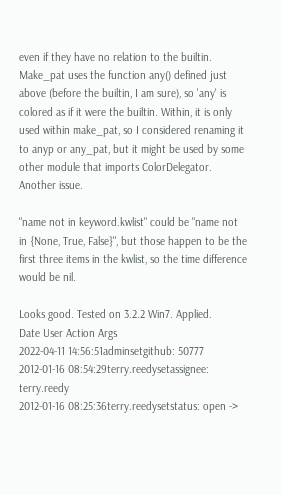even if they have no relation to the builtin. Make_pat uses the function any() defined just above (before the builtin, I am sure), so 'any' is colored as if it were the builtin. Within, it is only used within make_pat, so I considered renaming it to anyp or any_pat, but it might be used by some other module that imports ColorDelegator. Another issue.

"name not in keyword.kwlist" could be "name not in {None, True, False}", but those happen to be the first three items in the kwlist, so the time difference would be nil.

Looks good. Tested on 3.2.2 Win7. Applied.
Date User Action Args
2022-04-11 14:56:51adminsetgithub: 50777
2012-01-16 08:54:29terry.reedysetassignee: terry.reedy
2012-01-16 08:25:36terry.reedysetstatus: open ->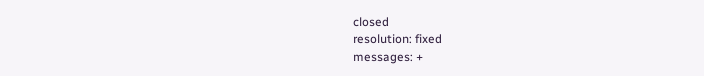closed
resolution: fixed
messages: +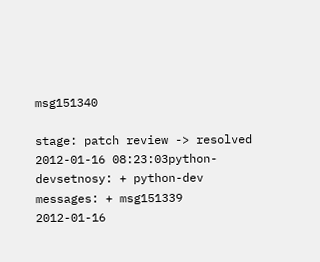msg151340

stage: patch review -> resolved
2012-01-16 08:23:03python-devsetnosy: + python-dev
messages: + msg151339
2012-01-16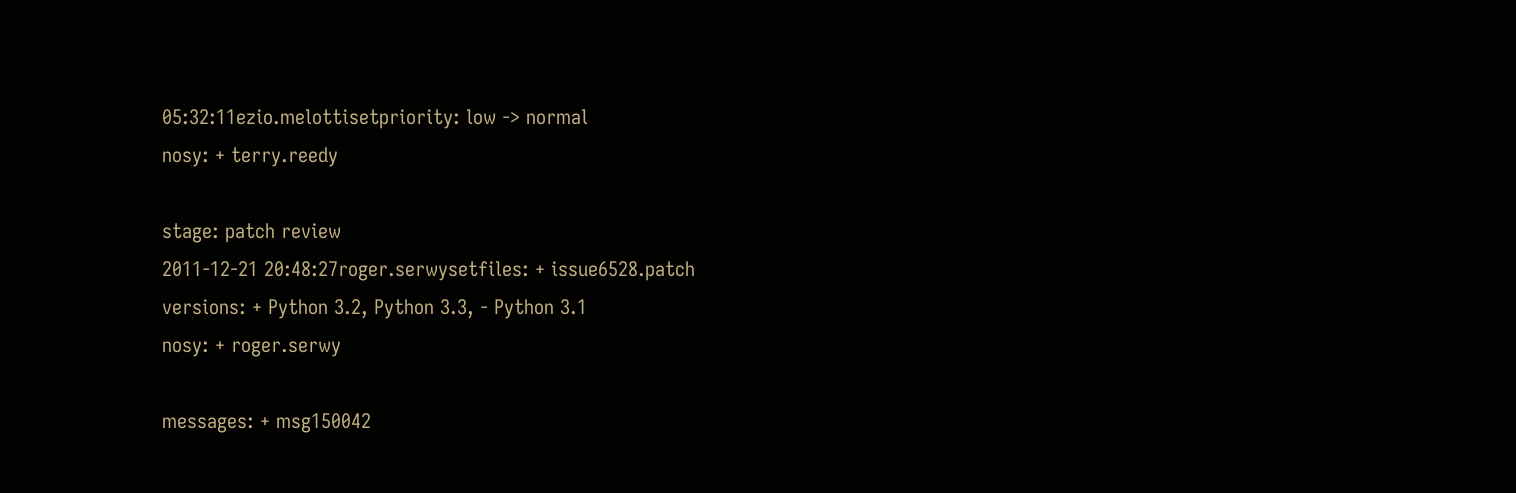05:32:11ezio.melottisetpriority: low -> normal
nosy: + terry.reedy

stage: patch review
2011-12-21 20:48:27roger.serwysetfiles: + issue6528.patch
versions: + Python 3.2, Python 3.3, - Python 3.1
nosy: + roger.serwy

messages: + msg150042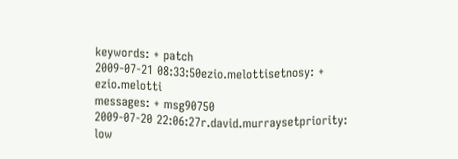keywords: + patch
2009-07-21 08:33:50ezio.melottisetnosy: + ezio.melotti
messages: + msg90750
2009-07-20 22:06:27r.david.murraysetpriority: low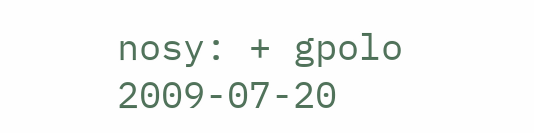nosy: + gpolo
2009-07-20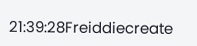21:39:28Freiddiecreate